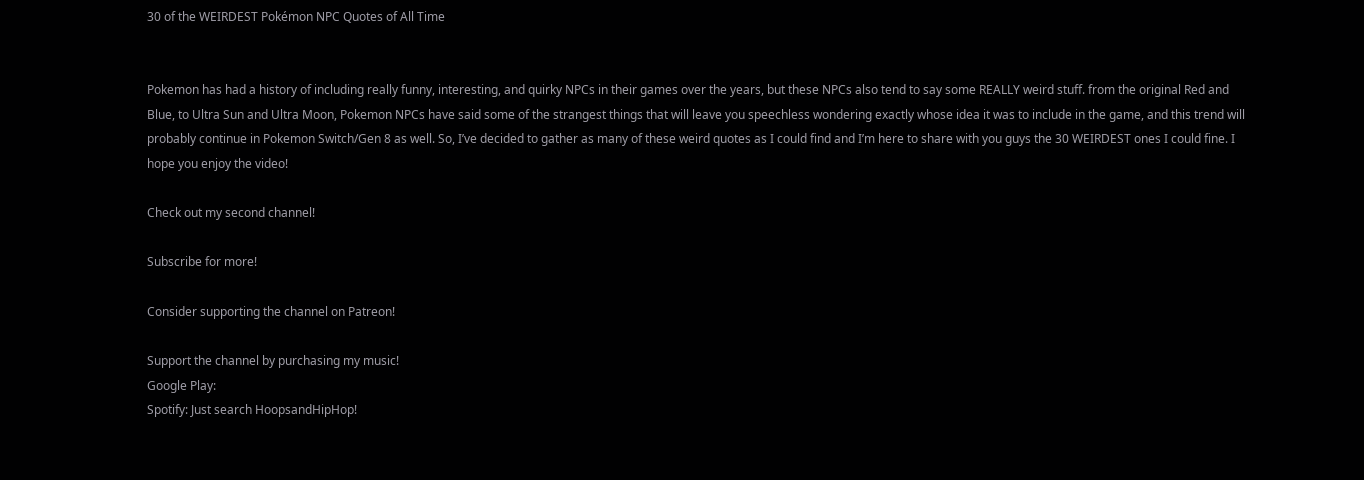30 of the WEIRDEST Pokémon NPC Quotes of All Time


Pokemon has had a history of including really funny, interesting, and quirky NPCs in their games over the years, but these NPCs also tend to say some REALLY weird stuff. from the original Red and Blue, to Ultra Sun and Ultra Moon, Pokemon NPCs have said some of the strangest things that will leave you speechless wondering exactly whose idea it was to include in the game, and this trend will probably continue in Pokemon Switch/Gen 8 as well. So, I’ve decided to gather as many of these weird quotes as I could find and I’m here to share with you guys the 30 WEIRDEST ones I could fine. I hope you enjoy the video!

Check out my second channel!

Subscribe for more!

Consider supporting the channel on Patreon!

Support the channel by purchasing my music!
Google Play:
Spotify: Just search HoopsandHipHop!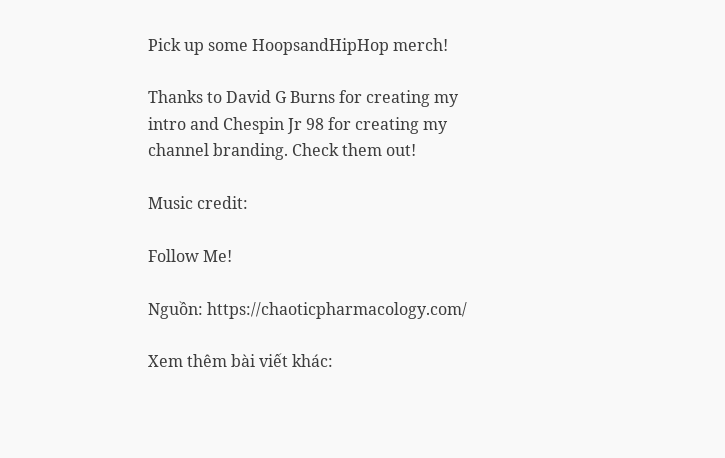Pick up some HoopsandHipHop merch!

Thanks to David G Burns for creating my intro and Chespin Jr 98 for creating my channel branding. Check them out!

Music credit:

Follow Me!

Nguồn: https://chaoticpharmacology.com/

Xem thêm bài viết khác: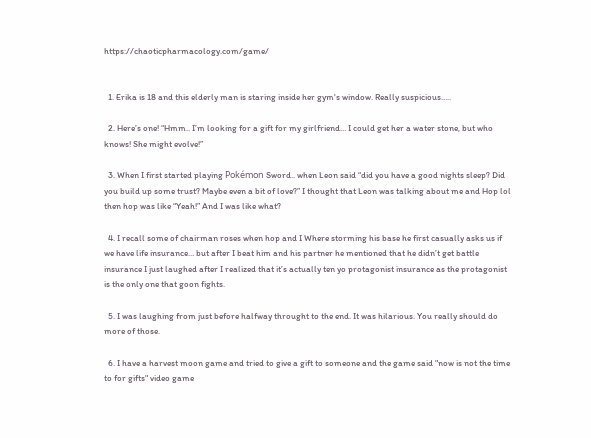https://chaoticpharmacology.com/game/


  1. Erika is 18 and this elderly man is staring inside her gym's window. Really suspicious…..

  2. Here’s one! “Hmm.. I’m looking for a gift for my girlfriend… I could get her a water stone, but who knows! She might evolve!”

  3. When I first started playing Pokémon Sword.. when Leon said “did you have a good nights sleep? Did you build up some trust? Maybe even a bit of love?” I thought that Leon was talking about me and Hop lol then hop was like “Yeah!” And I was like what?

  4. I recall some of chairman roses when hop and I Where storming his base he first casually asks us if we have life insurance… but after I beat him and his partner he mentioned that he didn’t get battle insurance I just laughed after I realized that it’s actually ten yo protagonist insurance as the protagonist is the only one that goon fights.

  5. I was laughing from just before halfway throught to the end. It was hilarious. You really should do more of those.

  6. I have a harvest moon game and tried to give a gift to someone and the game said "now is not the time to for gifts" video game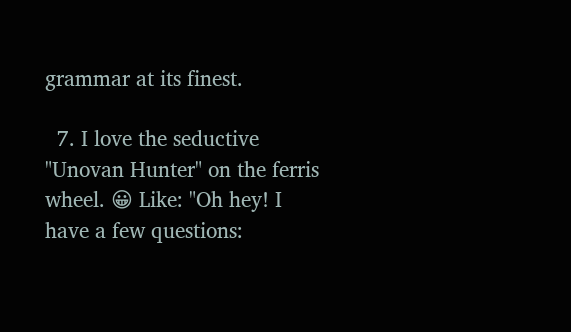grammar at its finest.

  7. I love the seductive "Unovan Hunter" on the ferris wheel. 😀 Like: "Oh hey! I have a few questions: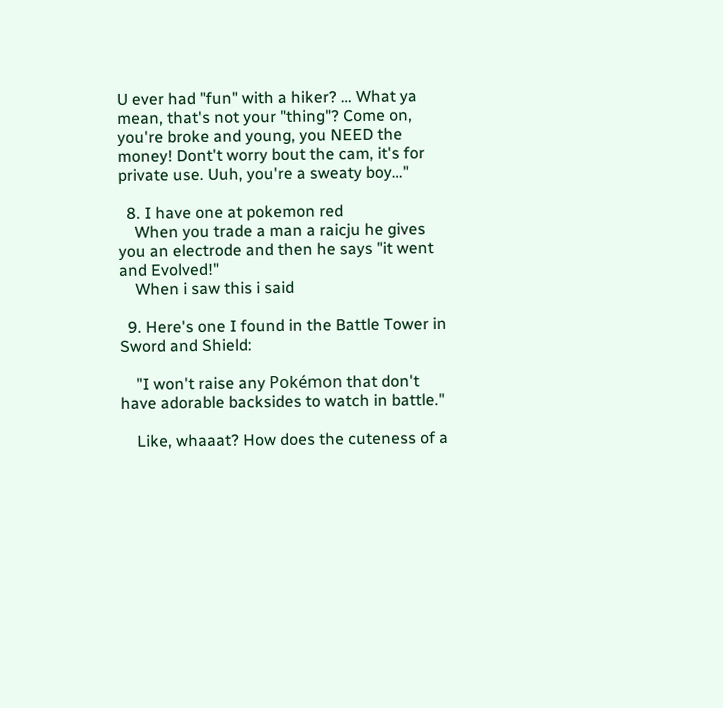U ever had "fun" with a hiker? … What ya mean, that's not your "thing"? Come on, you're broke and young, you NEED the money! Dont't worry bout the cam, it's for private use. Uuh, you're a sweaty boy…"

  8. I have one at pokemon red
    When you trade a man a raicju he gives you an electrode and then he says "it went and Evolved!"
    When i saw this i said

  9. Here's one I found in the Battle Tower in Sword and Shield:

    "I won't raise any Pokémon that don't have adorable backsides to watch in battle."

    Like, whaaat? How does the cuteness of a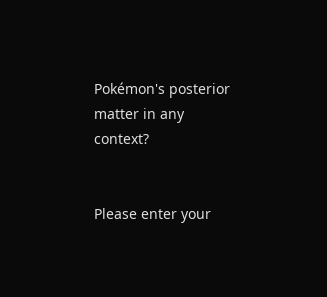Pokémon's posterior matter in any context?


Please enter your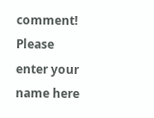comment!
Please enter your name here